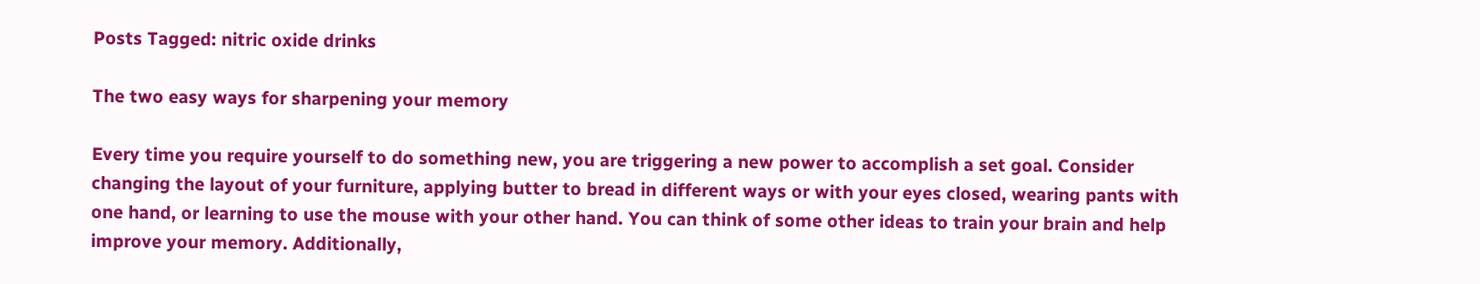Posts Tagged: nitric oxide drinks

The two easy ways for sharpening your memory

Every time you require yourself to do something new, you are triggering a new power to accomplish a set goal. Consider changing the layout of your furniture, applying butter to bread in different ways or with your eyes closed, wearing pants with one hand, or learning to use the mouse with your other hand. You can think of some other ideas to train your brain and help improve your memory. Additionally,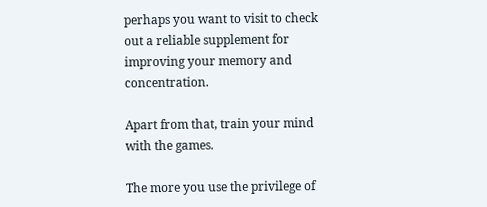perhaps you want to visit to check out a reliable supplement for improving your memory and concentration.

Apart from that, train your mind with the games.

The more you use the privilege of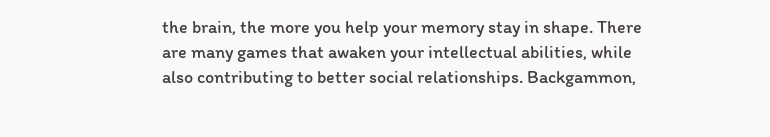the brain, the more you help your memory stay in shape. There are many games that awaken your intellectual abilities, while also contributing to better social relationships. Backgammon,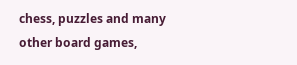chess, puzzles and many other board games,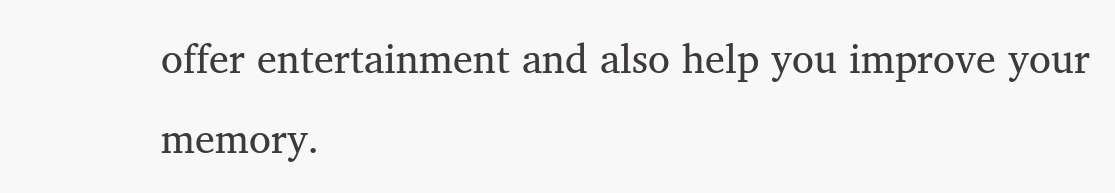offer entertainment and also help you improve your memory.